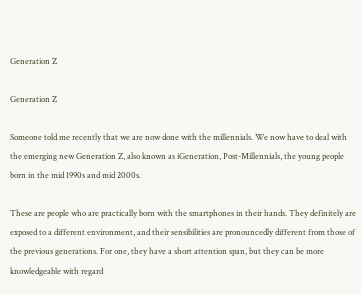Generation Z

Generation Z

Someone told me recently that we are now done with the millennials. We now have to deal with the emerging new Generation Z, also known as iGeneration, Post-Millennials, the young people born in the mid 1990s and mid 2000s.

These are people who are practically born with the smartphones in their hands. They definitely are exposed to a different environment, and their sensibilities are pronouncedly different from those of the previous generations. For one, they have a short attention span, but they can be more knowledgeable with regard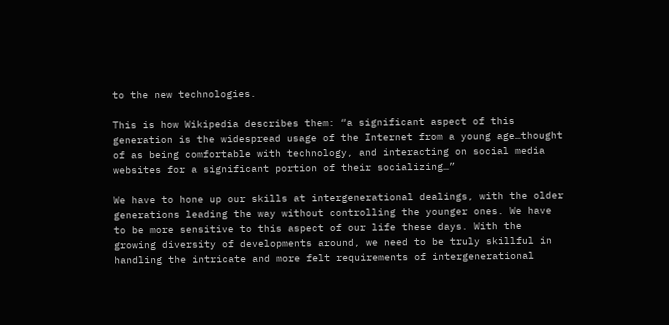to the new technologies.

This is how Wikipedia describes them: “a significant aspect of this generation is the widespread usage of the Internet from a young age…thought of as being comfortable with technology, and interacting on social media websites for a significant portion of their socializing…”

We have to hone up our skills at intergenerational dealings, with the older generations leading the way without controlling the younger ones. We have to be more sensitive to this aspect of our life these days. With the growing diversity of developments around, we need to be truly skillful in handling the intricate and more felt requirements of intergenerational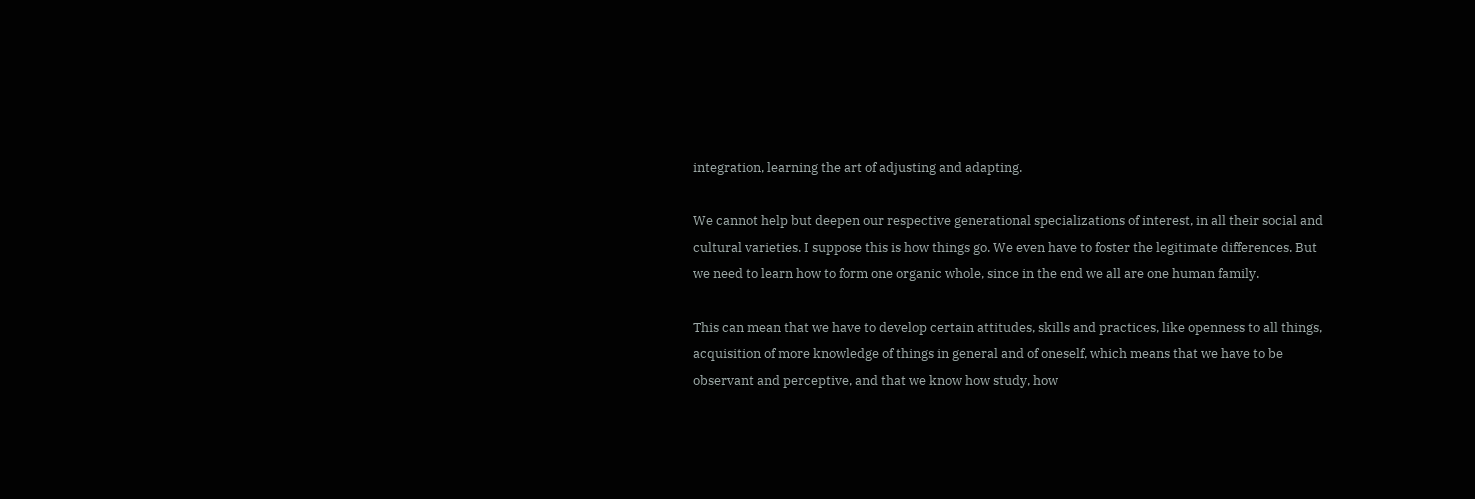integration, learning the art of adjusting and adapting.

We cannot help but deepen our respective generational specializations of interest, in all their social and cultural varieties. I suppose this is how things go. We even have to foster the legitimate differences. But we need to learn how to form one organic whole, since in the end we all are one human family.

This can mean that we have to develop certain attitudes, skills and practices, like openness to all things, acquisition of more knowledge of things in general and of oneself, which means that we have to be observant and perceptive, and that we know how study, how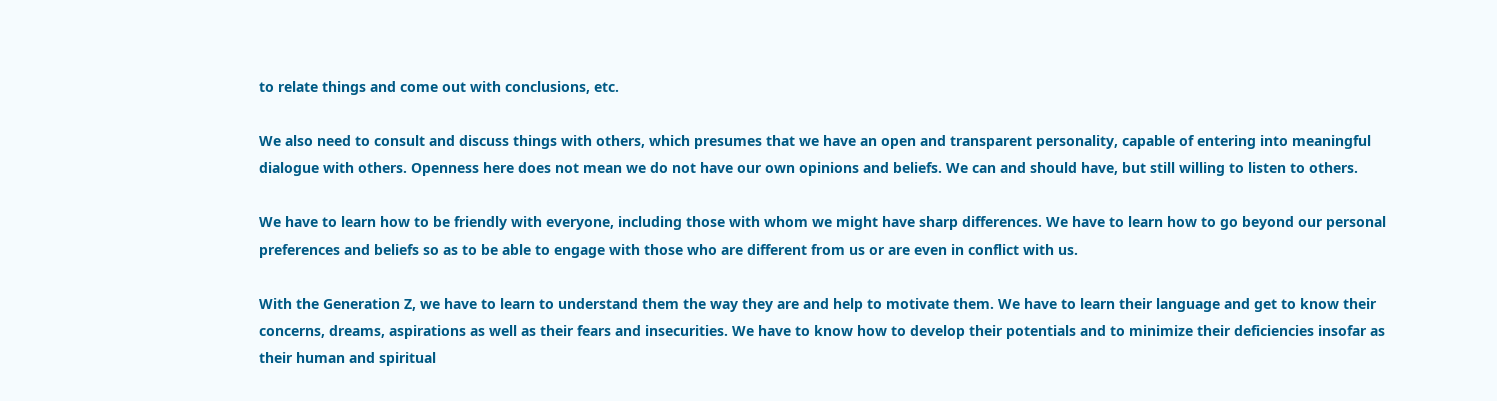to relate things and come out with conclusions, etc.

We also need to consult and discuss things with others, which presumes that we have an open and transparent personality, capable of entering into meaningful dialogue with others. Openness here does not mean we do not have our own opinions and beliefs. We can and should have, but still willing to listen to others.

We have to learn how to be friendly with everyone, including those with whom we might have sharp differences. We have to learn how to go beyond our personal preferences and beliefs so as to be able to engage with those who are different from us or are even in conflict with us.

With the Generation Z, we have to learn to understand them the way they are and help to motivate them. We have to learn their language and get to know their concerns, dreams, aspirations as well as their fears and insecurities. We have to know how to develop their potentials and to minimize their deficiencies insofar as their human and spiritual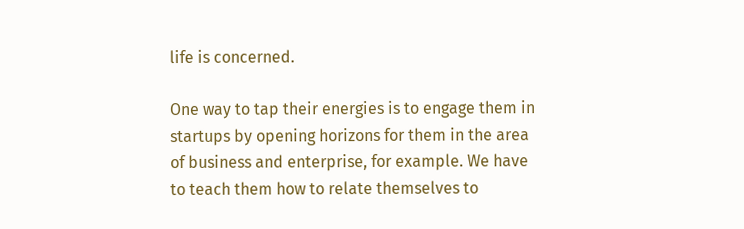life is concerned.

One way to tap their energies is to engage them in startups by opening horizons for them in the area of business and enterprise, for example. We have to teach them how to relate themselves to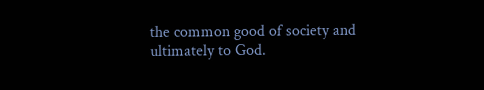the common good of society and ultimately to God.